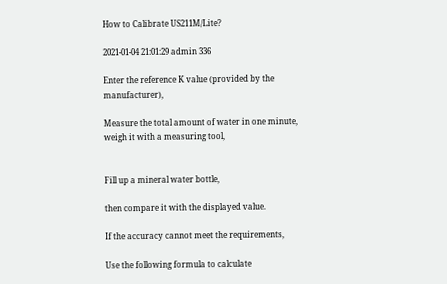How to Calibrate US211M/Lite?

2021-01-04 21:01:29 admin 336

Enter the reference K value (provided by the manufacturer),

Measure the total amount of water in one minute, weigh it with a measuring tool,


Fill up a mineral water bottle,

then compare it with the displayed value.

If the accuracy cannot meet the requirements,

Use the following formula to calculate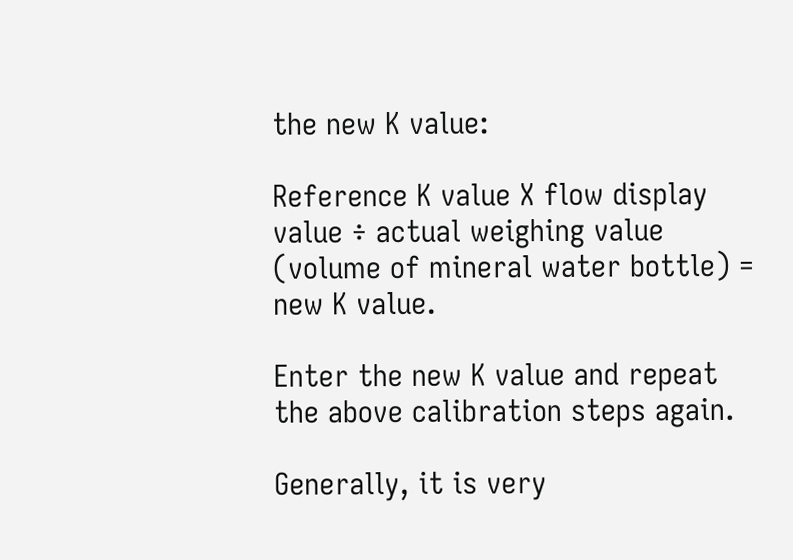the new K value:

Reference K value X flow display value ÷ actual weighing value (volume of mineral water bottle) = new K value.

Enter the new K value and repeat the above calibration steps again.

Generally, it is very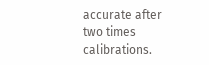accurate after two times calibrations.